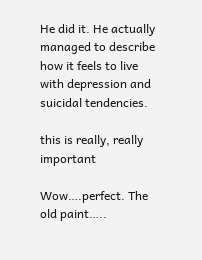He did it. He actually managed to describe how it feels to live with depression and suicidal tendencies.

this is really, really important

Wow….perfect. The old paint…..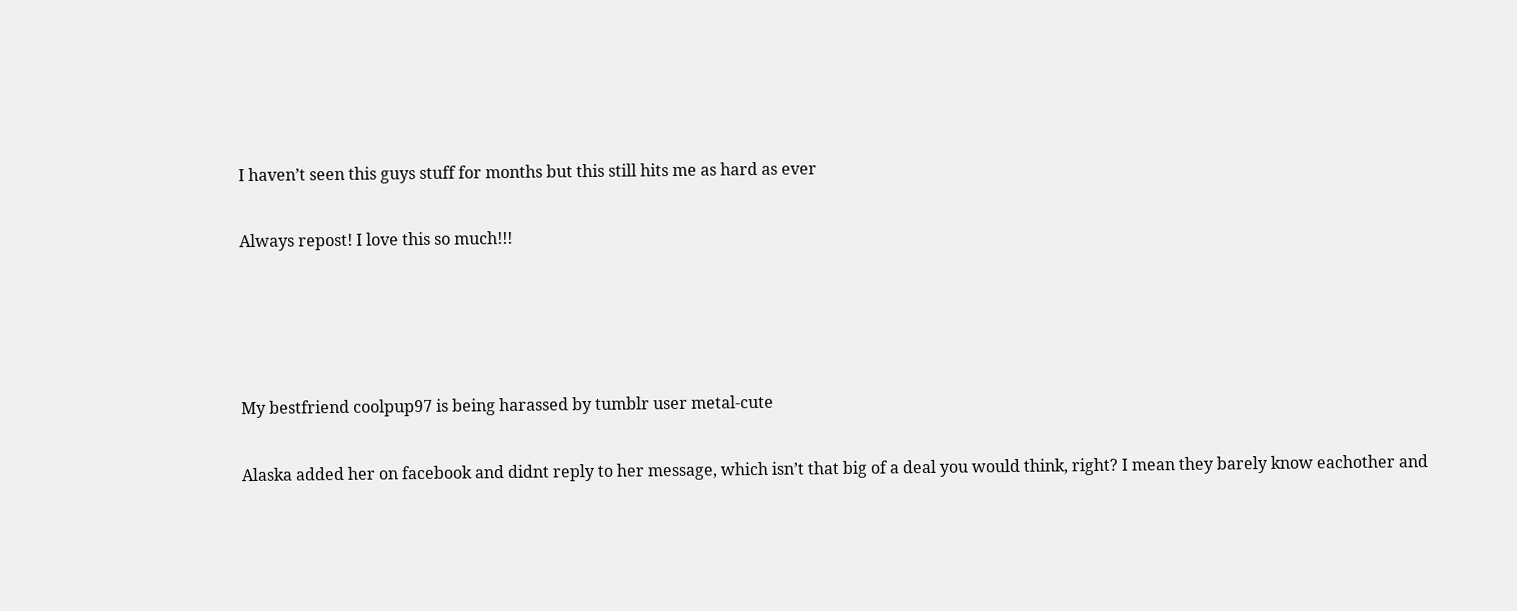I haven’t seen this guys stuff for months but this still hits me as hard as ever

Always repost! I love this so much!!!




My bestfriend coolpup97 is being harassed by tumblr user metal-cute

Alaska added her on facebook and didnt reply to her message, which isn’t that big of a deal you would think, right? I mean they barely know eachother and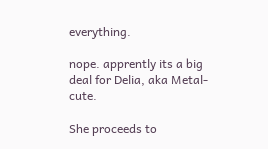everything.

nope. apprently its a big deal for Delia, aka Metal-cute.

She proceeds to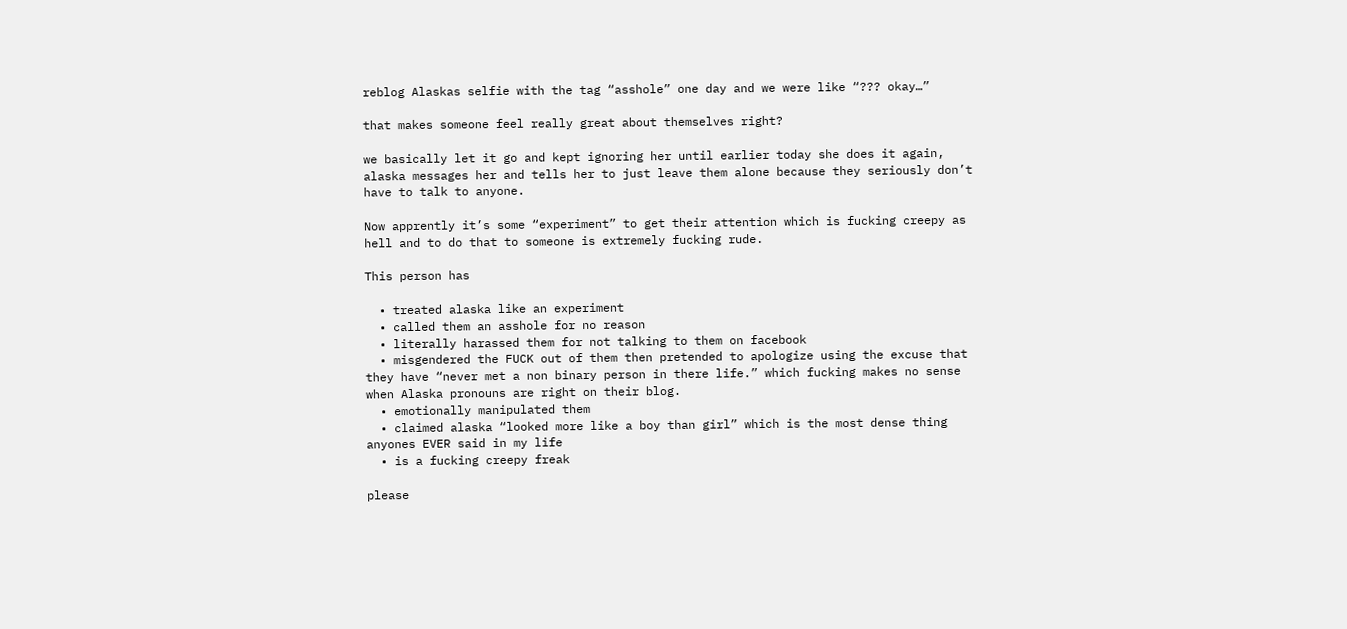reblog Alaskas selfie with the tag “asshole” one day and we were like “??? okay…”

that makes someone feel really great about themselves right?

we basically let it go and kept ignoring her until earlier today she does it again, alaska messages her and tells her to just leave them alone because they seriously don’t have to talk to anyone.

Now apprently it’s some “experiment” to get their attention which is fucking creepy as hell and to do that to someone is extremely fucking rude.

This person has

  • treated alaska like an experiment
  • called them an asshole for no reason
  • literally harassed them for not talking to them on facebook
  • misgendered the FUCK out of them then pretended to apologize using the excuse that they have “never met a non binary person in there life.” which fucking makes no sense when Alaska pronouns are right on their blog.
  • emotionally manipulated them
  • claimed alaska “looked more like a boy than girl” which is the most dense thing anyones EVER said in my life
  • is a fucking creepy freak

please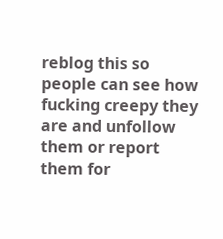reblog this so people can see how fucking creepy they are and unfollow them or report them for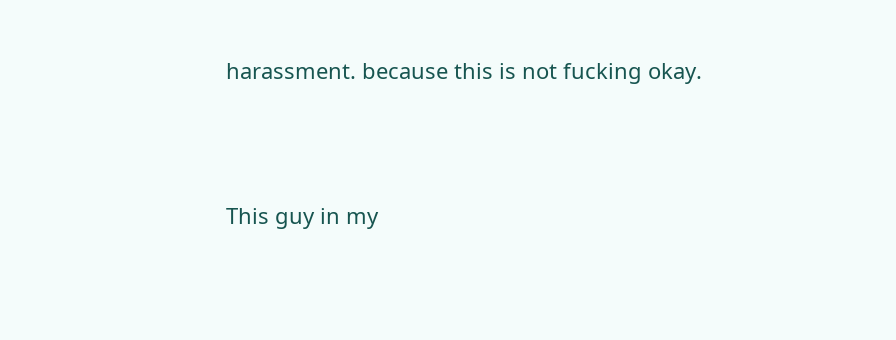harassment. because this is not fucking okay.





This guy in my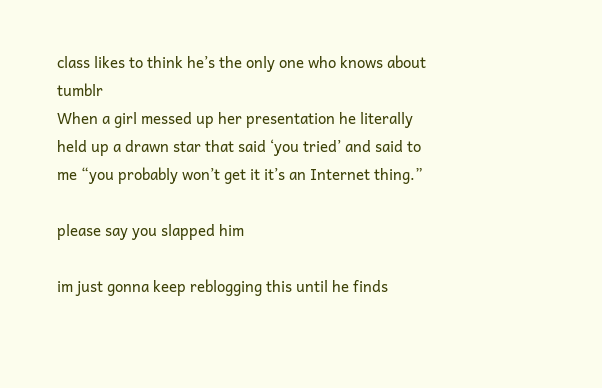class likes to think he’s the only one who knows about tumblr
When a girl messed up her presentation he literally held up a drawn star that said ‘you tried’ and said to me “you probably won’t get it it’s an Internet thing.”

please say you slapped him

im just gonna keep reblogging this until he finds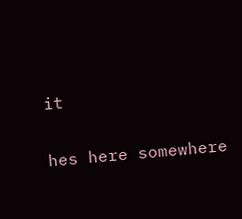it

hes here somewhere